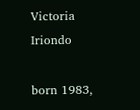Victoria Iriondo

born 1983,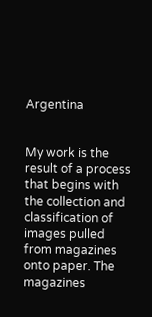Argentina


My work is the result of a process that begins with the collection and classification of images pulled from magazines onto paper. The magazines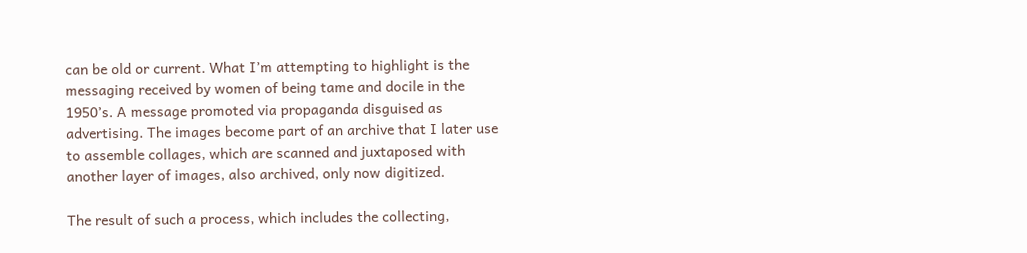can be old or current. What I’m attempting to highlight is the messaging received by women of being tame and docile in the 1950’s. A message promoted via propaganda disguised as advertising. The images become part of an archive that I later use to assemble collages, which are scanned and juxtaposed with another layer of images, also archived, only now digitized.

The result of such a process, which includes the collecting,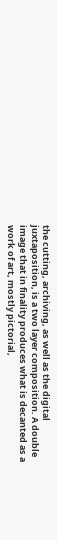the cutting, archiving, as well as the digital juxtaposition, is a two layer composition. A double image that in finality produces what is decanted as a work of art, mostly pictorial,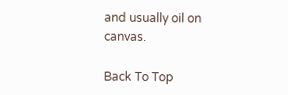and usually oil on canvas.

Back To Top